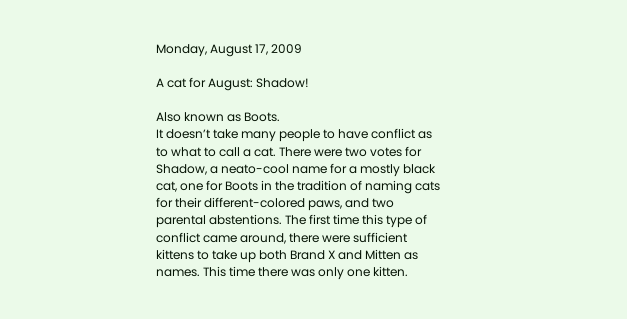Monday, August 17, 2009

A cat for August: Shadow!

Also known as Boots.
It doesn’t take many people to have conflict as to what to call a cat. There were two votes for Shadow, a neato-cool name for a mostly black cat, one for Boots in the tradition of naming cats for their different-colored paws, and two parental abstentions. The first time this type of conflict came around, there were sufficient kittens to take up both Brand X and Mitten as names. This time there was only one kitten.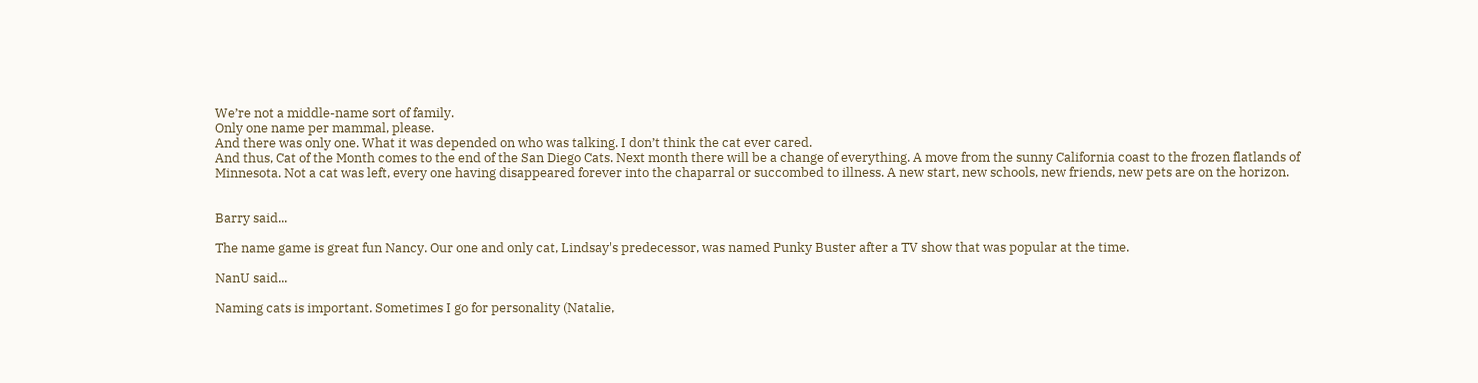We’re not a middle-name sort of family.
Only one name per mammal, please.
And there was only one. What it was depended on who was talking. I don’t think the cat ever cared.
And thus, Cat of the Month comes to the end of the San Diego Cats. Next month there will be a change of everything. A move from the sunny California coast to the frozen flatlands of Minnesota. Not a cat was left, every one having disappeared forever into the chaparral or succombed to illness. A new start, new schools, new friends, new pets are on the horizon.


Barry said...

The name game is great fun Nancy. Our one and only cat, Lindsay's predecessor, was named Punky Buster after a TV show that was popular at the time.

NanU said...

Naming cats is important. Sometimes I go for personality (Natalie,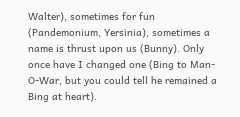Walter), sometimes for fun (Pandemonium, Yersinia), sometimes a name is thrust upon us (Bunny). Only once have I changed one (Bing to Man-O-War, but you could tell he remained a Bing at heart).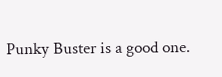Punky Buster is a good one.